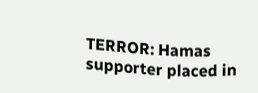TERROR: Hamas supporter placed in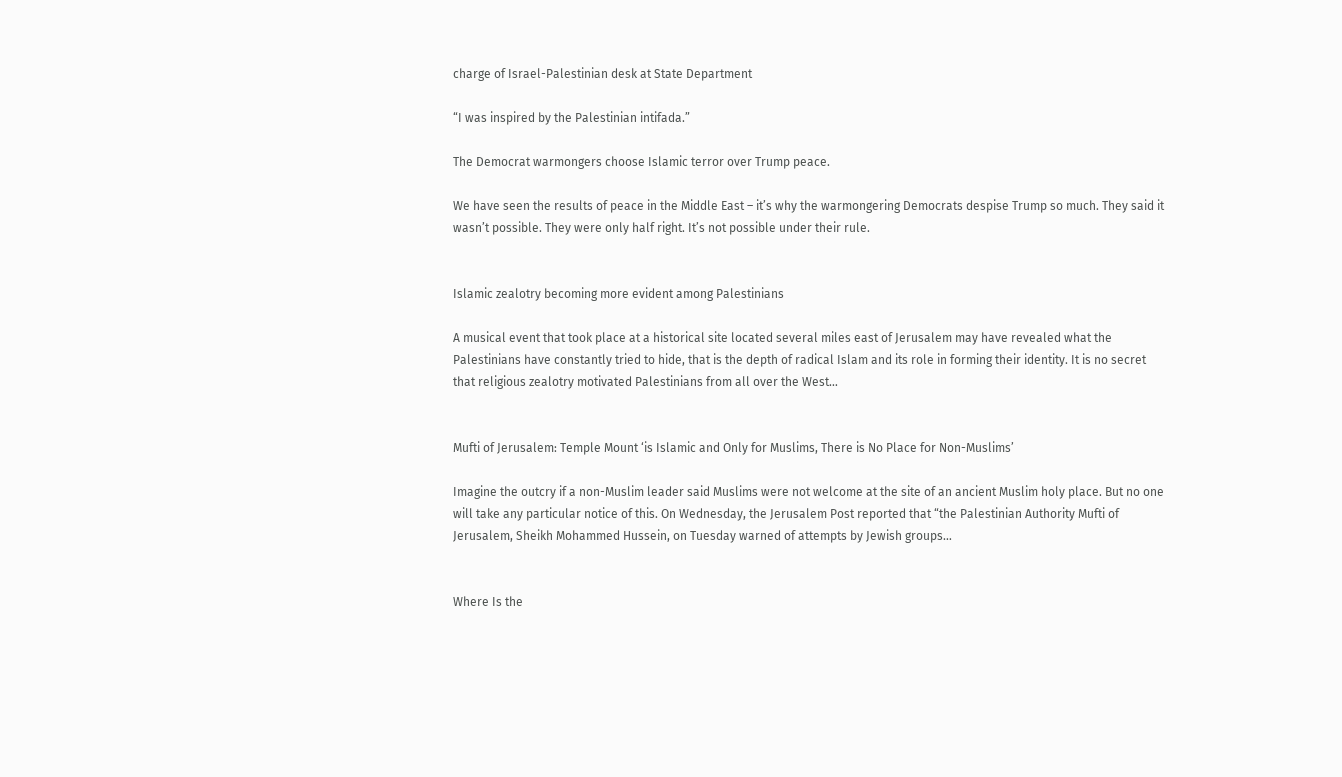charge of Israel-Palestinian desk at State Department

“I was inspired by the Palestinian intifada.”

The Democrat warmongers choose Islamic terror over Trump peace.

We have seen the results of peace in the Middle East – it’s why the warmongering Democrats despise Trump so much. They said it wasn’t possible. They were only half right. It’s not possible under their rule.


Islamic zealotry becoming more evident among Palestinians

A musical event that took place at a historical site located several miles east of Jerusalem may have revealed what the Palestinians have constantly tried to hide, that is the depth of radical Islam and its role in forming their identity. It is no secret that religious zealotry motivated Palestinians from all over the West…


Mufti of Jerusalem: Temple Mount ‘is Islamic and Only for Muslims, There is No Place for Non-Muslims’

Imagine the outcry if a non-Muslim leader said Muslims were not welcome at the site of an ancient Muslim holy place. But no one will take any particular notice of this. On Wednesday, the Jerusalem Post reported that “the Palestinian Authority Mufti of Jerusalem, Sheikh Mohammed Hussein, on Tuesday warned of attempts by Jewish groups…


Where Is the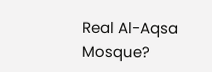Real Al-Aqsa Mosque?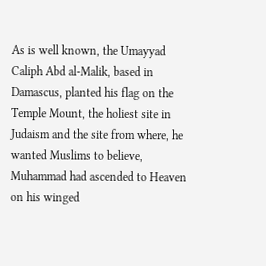As is well known, the Umayyad Caliph Abd al-Malik, based in Damascus, planted his flag on the Temple Mount, the holiest site in Judaism and the site from where, he wanted Muslims to believe, Muhammad had ascended to Heaven on his winged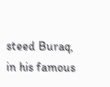steed Buraq, in his famous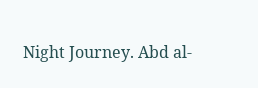Night Journey. Abd al-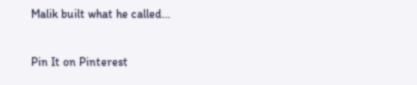Malik built what he called…

Pin It on Pinterest